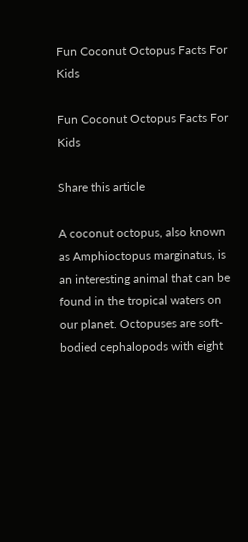Fun Coconut Octopus Facts For Kids

Fun Coconut Octopus Facts For Kids

Share this article

A coconut octopus, also known as Amphioctopus marginatus, is an interesting animal that can be found in the tropical waters on our planet. Octopuses are soft-bodied cephalopods with eight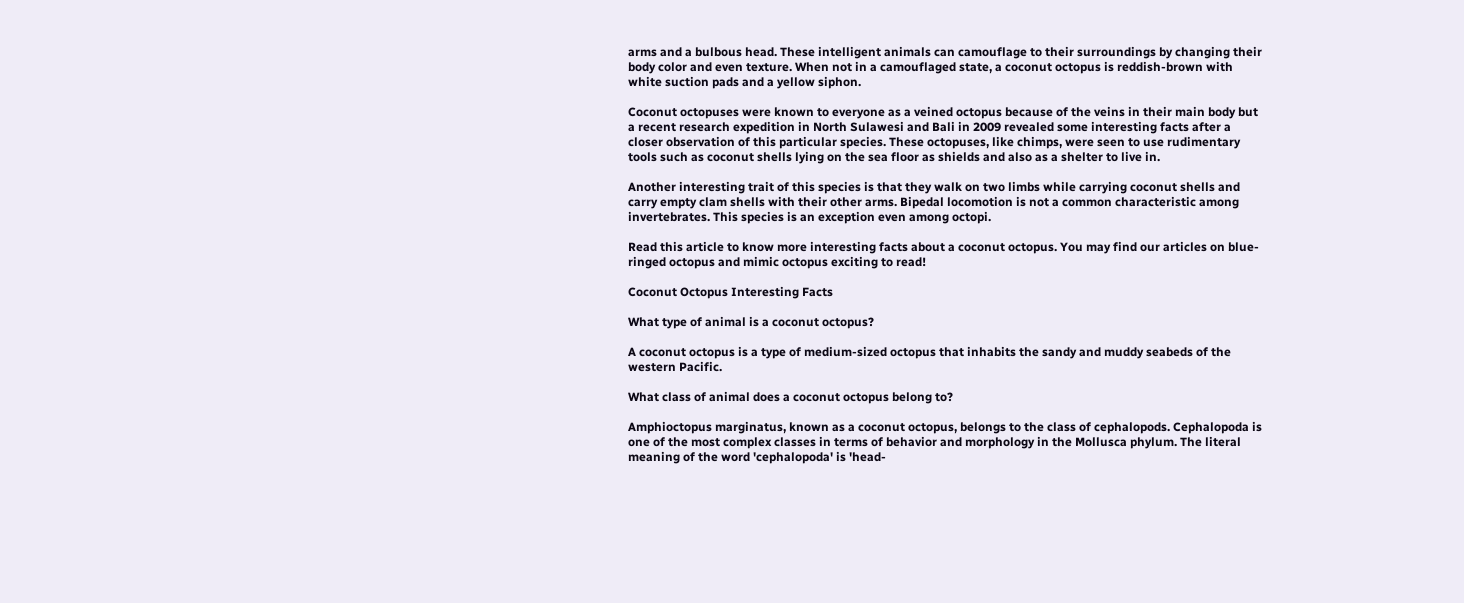arms and a bulbous head. These intelligent animals can camouflage to their surroundings by changing their body color and even texture. When not in a camouflaged state, a coconut octopus is reddish-brown with white suction pads and a yellow siphon.

Coconut octopuses were known to everyone as a veined octopus because of the veins in their main body but a recent research expedition in North Sulawesi and Bali in 2009 revealed some interesting facts after a closer observation of this particular species. These octopuses, like chimps, were seen to use rudimentary tools such as coconut shells lying on the sea floor as shields and also as a shelter to live in.

Another interesting trait of this species is that they walk on two limbs while carrying coconut shells and carry empty clam shells with their other arms. Bipedal locomotion is not a common characteristic among invertebrates. This species is an exception even among octopi.

Read this article to know more interesting facts about a coconut octopus. You may find our articles on blue-ringed octopus and mimic octopus exciting to read!

Coconut Octopus Interesting Facts

What type of animal is a coconut octopus?

A coconut octopus is a type of medium-sized octopus that inhabits the sandy and muddy seabeds of the western Pacific.

What class of animal does a coconut octopus belong to?

Amphioctopus marginatus, known as a coconut octopus, belongs to the class of cephalopods. Cephalopoda is one of the most complex classes in terms of behavior and morphology in the Mollusca phylum. The literal meaning of the word 'cephalopoda' is 'head-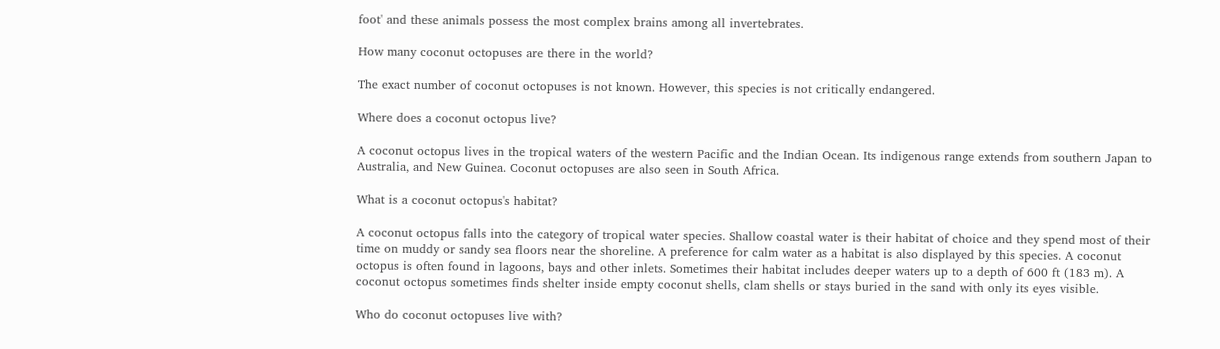foot' and these animals possess the most complex brains among all invertebrates.

How many coconut octopuses are there in the world?

The exact number of coconut octopuses is not known. However, this species is not critically endangered.

Where does a coconut octopus live?

A coconut octopus lives in the tropical waters of the western Pacific and the Indian Ocean. Its indigenous range extends from southern Japan to Australia, and New Guinea. Coconut octopuses are also seen in South Africa.

What is a coconut octopus's habitat?

A coconut octopus falls into the category of tropical water species. Shallow coastal water is their habitat of choice and they spend most of their time on muddy or sandy sea floors near the shoreline. A preference for calm water as a habitat is also displayed by this species. A coconut octopus is often found in lagoons, bays and other inlets. Sometimes their habitat includes deeper waters up to a depth of 600 ft (183 m). A coconut octopus sometimes finds shelter inside empty coconut shells, clam shells or stays buried in the sand with only its eyes visible.

Who do coconut octopuses live with?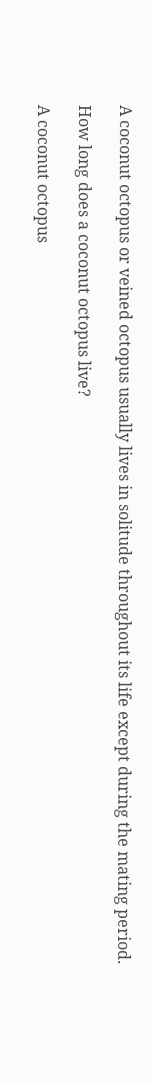A coconut octopus or veined octopus usually lives in solitude throughout its life except during the mating period.

How long does a coconut octopus live?

A coconut octopus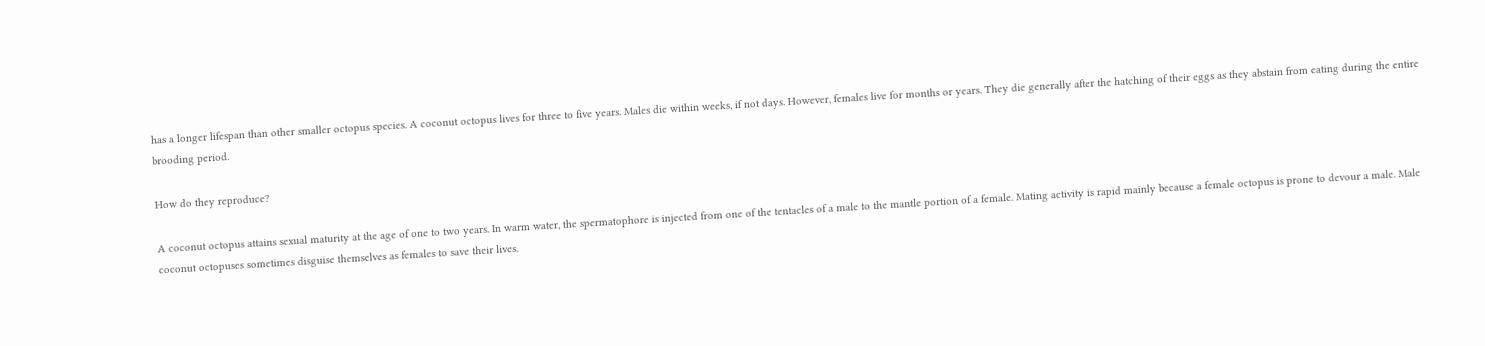has a longer lifespan than other smaller octopus species. A coconut octopus lives for three to five years. Males die within weeks, if not days. However, females live for months or years. They die generally after the hatching of their eggs as they abstain from eating during the entire brooding period.

How do they reproduce?

A coconut octopus attains sexual maturity at the age of one to two years. In warm water, the spermatophore is injected from one of the tentacles of a male to the mantle portion of a female. Mating activity is rapid mainly because a female octopus is prone to devour a male. Male coconut octopuses sometimes disguise themselves as females to save their lives.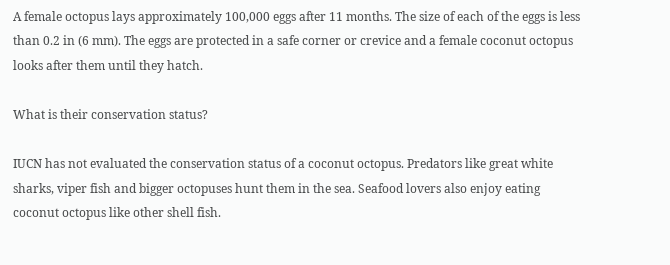A female octopus lays approximately 100,000 eggs after 11 months. The size of each of the eggs is less than 0.2 in (6 mm). The eggs are protected in a safe corner or crevice and a female coconut octopus looks after them until they hatch.

What is their conservation status?

IUCN has not evaluated the conservation status of a coconut octopus. Predators like great white sharks, viper fish and bigger octopuses hunt them in the sea. Seafood lovers also enjoy eating coconut octopus like other shell fish.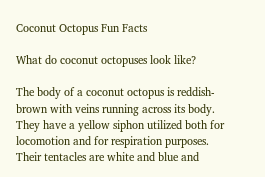Coconut Octopus Fun Facts

What do coconut octopuses look like?

The body of a coconut octopus is reddish-brown with veins running across its body. They have a yellow siphon utilized both for locomotion and for respiration purposes. Their tentacles are white and blue and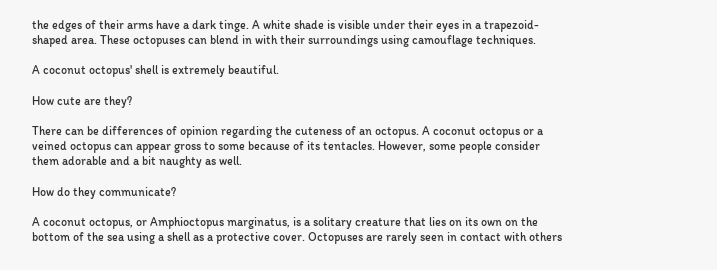the edges of their arms have a dark tinge. A white shade is visible under their eyes in a trapezoid-shaped area. These octopuses can blend in with their surroundings using camouflage techniques.

A coconut octopus' shell is extremely beautiful.

How cute are they?

There can be differences of opinion regarding the cuteness of an octopus. A coconut octopus or a veined octopus can appear gross to some because of its tentacles. However, some people consider them adorable and a bit naughty as well.

How do they communicate?

A coconut octopus, or Amphioctopus marginatus, is a solitary creature that lies on its own on the bottom of the sea using a shell as a protective cover. Octopuses are rarely seen in contact with others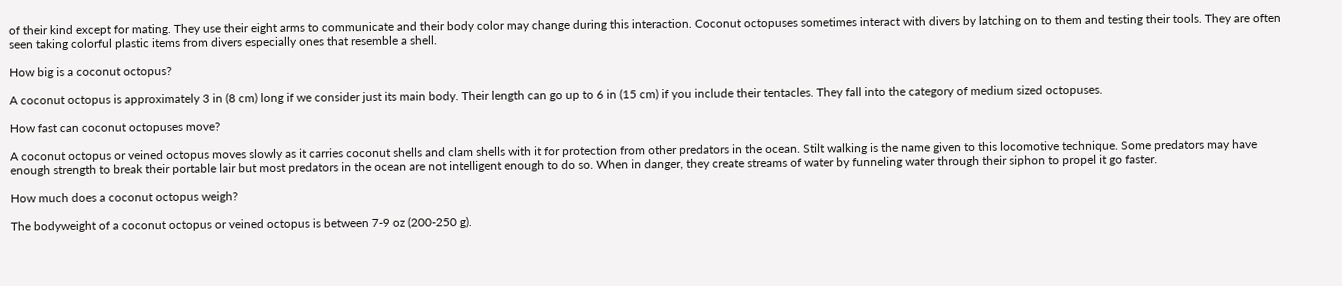of their kind except for mating. They use their eight arms to communicate and their body color may change during this interaction. Coconut octopuses sometimes interact with divers by latching on to them and testing their tools. They are often seen taking colorful plastic items from divers especially ones that resemble a shell.

How big is a coconut octopus?

A coconut octopus is approximately 3 in (8 cm) long if we consider just its main body. Their length can go up to 6 in (15 cm) if you include their tentacles. They fall into the category of medium sized octopuses.

How fast can coconut octopuses move?

A coconut octopus or veined octopus moves slowly as it carries coconut shells and clam shells with it for protection from other predators in the ocean. Stilt walking is the name given to this locomotive technique. Some predators may have enough strength to break their portable lair but most predators in the ocean are not intelligent enough to do so. When in danger, they create streams of water by funneling water through their siphon to propel it go faster.

How much does a coconut octopus weigh?

The bodyweight of a coconut octopus or veined octopus is between 7-9 oz (200-250 g).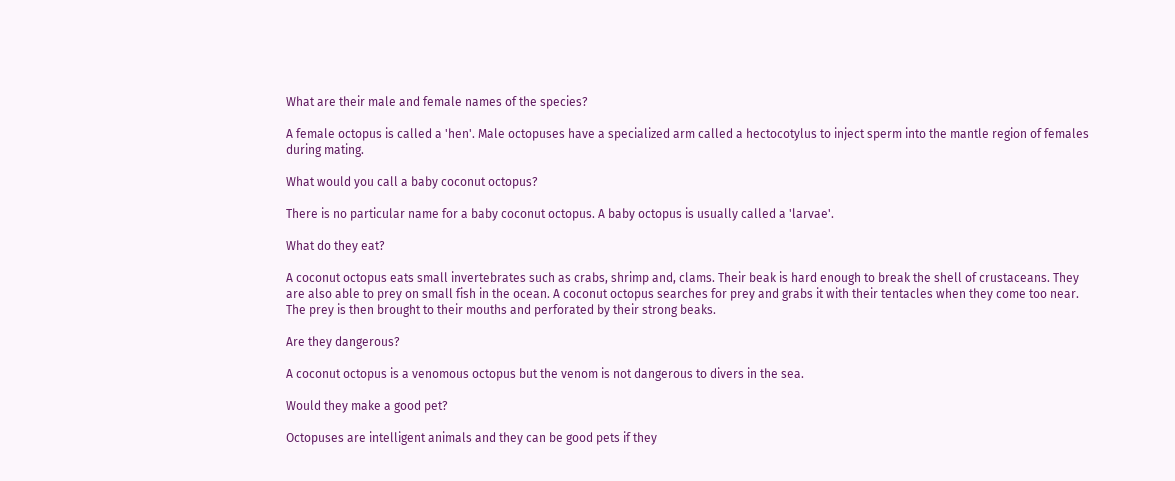What are their male and female names of the species?

A female octopus is called a 'hen'. Male octopuses have a specialized arm called a hectocotylus to inject sperm into the mantle region of females during mating.

What would you call a baby coconut octopus?

There is no particular name for a baby coconut octopus. A baby octopus is usually called a 'larvae'.

What do they eat?

A coconut octopus eats small invertebrates such as crabs, shrimp and, clams. Their beak is hard enough to break the shell of crustaceans. They are also able to prey on small fish in the ocean. A coconut octopus searches for prey and grabs it with their tentacles when they come too near. The prey is then brought to their mouths and perforated by their strong beaks.

Are they dangerous?

A coconut octopus is a venomous octopus but the venom is not dangerous to divers in the sea.

Would they make a good pet?

Octopuses are intelligent animals and they can be good pets if they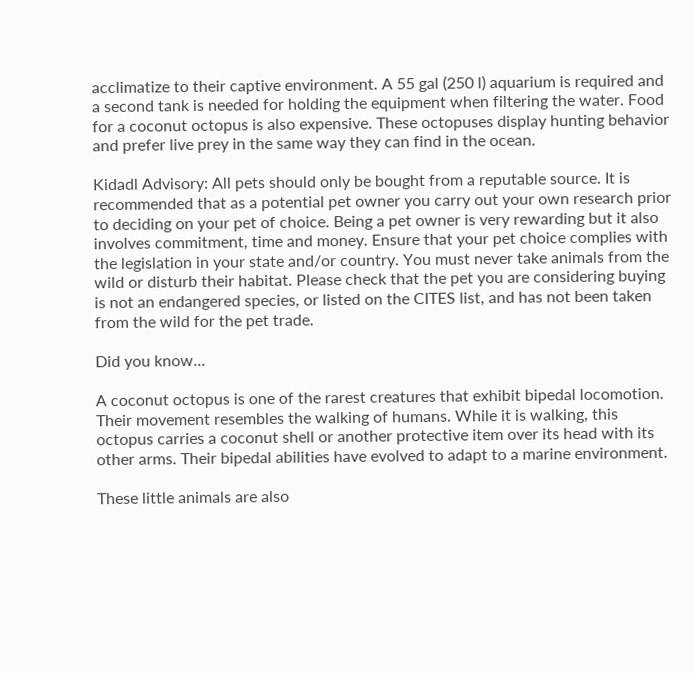acclimatize to their captive environment. A 55 gal (250 l) aquarium is required and a second tank is needed for holding the equipment when filtering the water. Food for a coconut octopus is also expensive. These octopuses display hunting behavior and prefer live prey in the same way they can find in the ocean.

Kidadl Advisory: All pets should only be bought from a reputable source. It is recommended that as a potential pet owner you carry out your own research prior to deciding on your pet of choice. Being a pet owner is very rewarding but it also involves commitment, time and money. Ensure that your pet choice complies with the legislation in your state and/or country. You must never take animals from the wild or disturb their habitat. Please check that the pet you are considering buying is not an endangered species, or listed on the CITES list, and has not been taken from the wild for the pet trade.

Did you know...

A coconut octopus is one of the rarest creatures that exhibit bipedal locomotion. Their movement resembles the walking of humans. While it is walking, this octopus carries a coconut shell or another protective item over its head with its other arms. Their bipedal abilities have evolved to adapt to a marine environment.

These little animals are also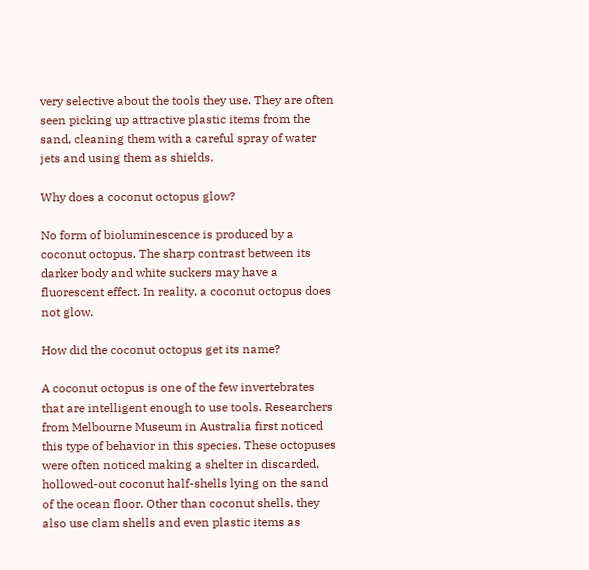very selective about the tools they use. They are often seen picking up attractive plastic items from the sand, cleaning them with a careful spray of water jets and using them as shields.

Why does a coconut octopus glow?

No form of bioluminescence is produced by a coconut octopus. The sharp contrast between its darker body and white suckers may have a fluorescent effect. In reality, a coconut octopus does not glow.

How did the coconut octopus get its name?

A coconut octopus is one of the few invertebrates that are intelligent enough to use tools. Researchers from Melbourne Museum in Australia first noticed this type of behavior in this species. These octopuses were often noticed making a shelter in discarded, hollowed-out coconut half-shells lying on the sand of the ocean floor. Other than coconut shells, they also use clam shells and even plastic items as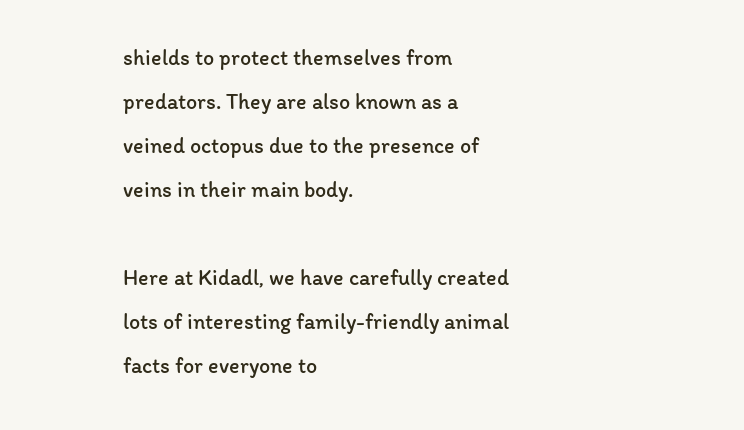shields to protect themselves from predators. They are also known as a veined octopus due to the presence of veins in their main body.

Here at Kidadl, we have carefully created lots of interesting family-friendly animal facts for everyone to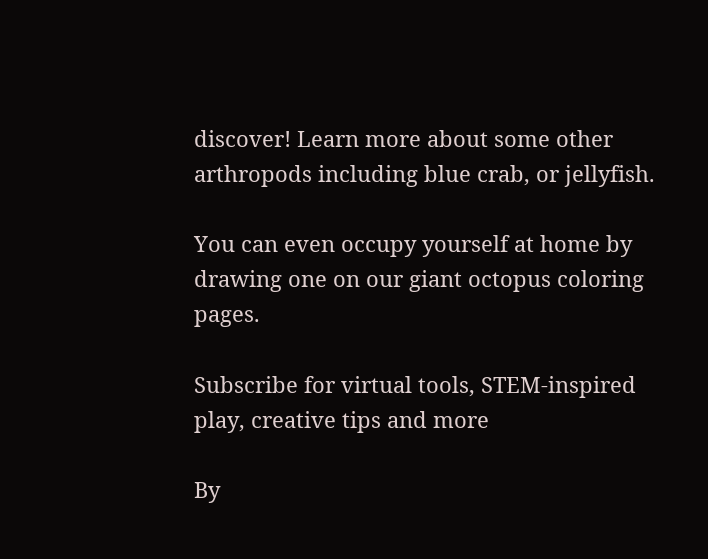discover! Learn more about some other arthropods including blue crab, or jellyfish.

You can even occupy yourself at home by drawing one on our giant octopus coloring pages.

Subscribe for virtual tools, STEM-inspired play, creative tips and more

By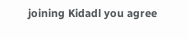joining Kidadl you agree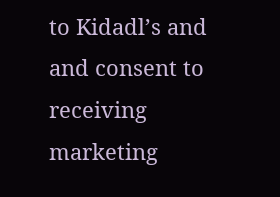to Kidadl’s and and consent to receiving marketing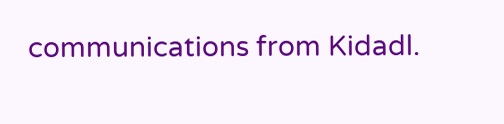communications from Kidadl.